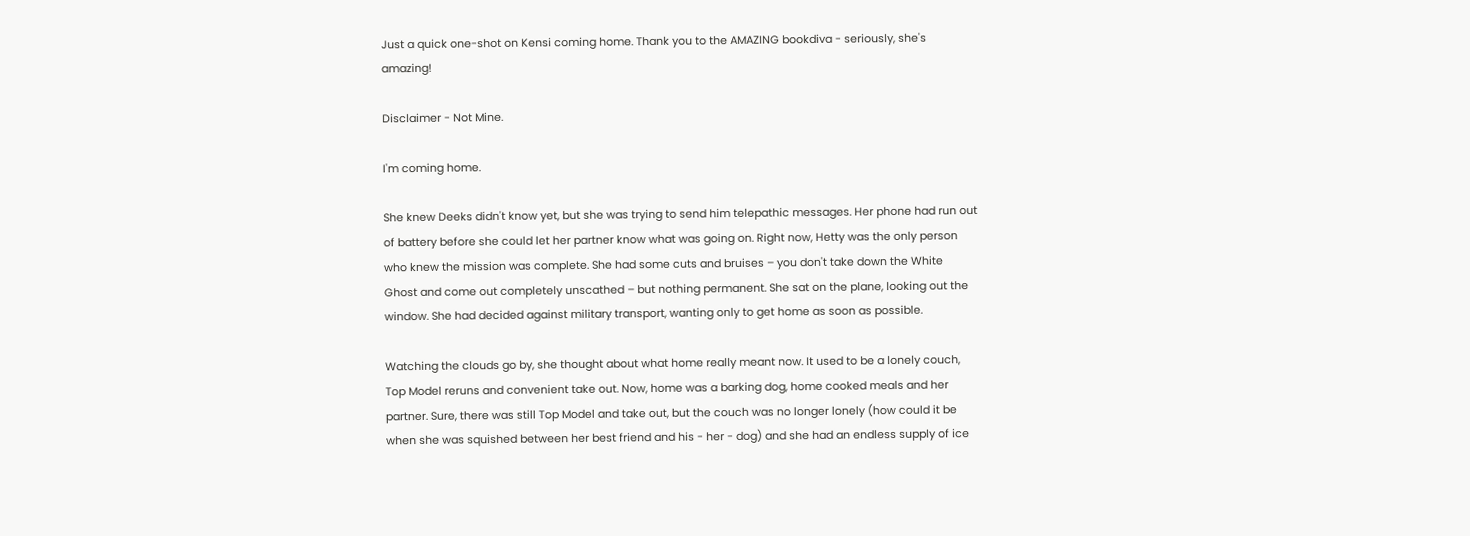Just a quick one-shot on Kensi coming home. Thank you to the AMAZING bookdiva - seriously, she's amazing!

Disclaimer - Not Mine.

I'm coming home.

She knew Deeks didn't know yet, but she was trying to send him telepathic messages. Her phone had run out of battery before she could let her partner know what was going on. Right now, Hetty was the only person who knew the mission was complete. She had some cuts and bruises – you don't take down the White Ghost and come out completely unscathed – but nothing permanent. She sat on the plane, looking out the window. She had decided against military transport, wanting only to get home as soon as possible.

Watching the clouds go by, she thought about what home really meant now. It used to be a lonely couch, Top Model reruns and convenient take out. Now, home was a barking dog, home cooked meals and her partner. Sure, there was still Top Model and take out, but the couch was no longer lonely (how could it be when she was squished between her best friend and his - her - dog) and she had an endless supply of ice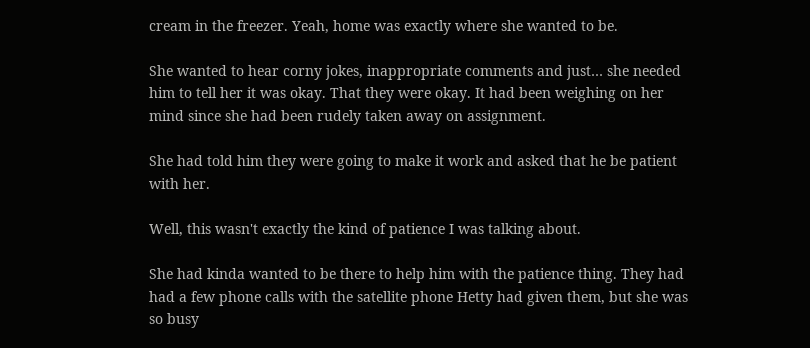cream in the freezer. Yeah, home was exactly where she wanted to be.

She wanted to hear corny jokes, inappropriate comments and just… she needed him to tell her it was okay. That they were okay. It had been weighing on her mind since she had been rudely taken away on assignment.

She had told him they were going to make it work and asked that he be patient with her.

Well, this wasn't exactly the kind of patience I was talking about.

She had kinda wanted to be there to help him with the patience thing. They had had a few phone calls with the satellite phone Hetty had given them, but she was so busy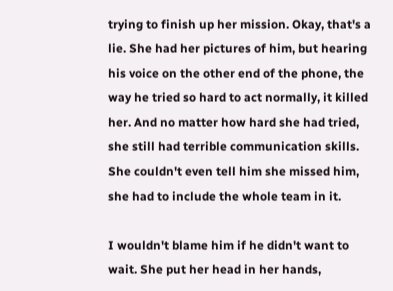trying to finish up her mission. Okay, that's a lie. She had her pictures of him, but hearing his voice on the other end of the phone, the way he tried so hard to act normally, it killed her. And no matter how hard she had tried, she still had terrible communication skills. She couldn't even tell him she missed him, she had to include the whole team in it.

I wouldn't blame him if he didn't want to wait. She put her head in her hands,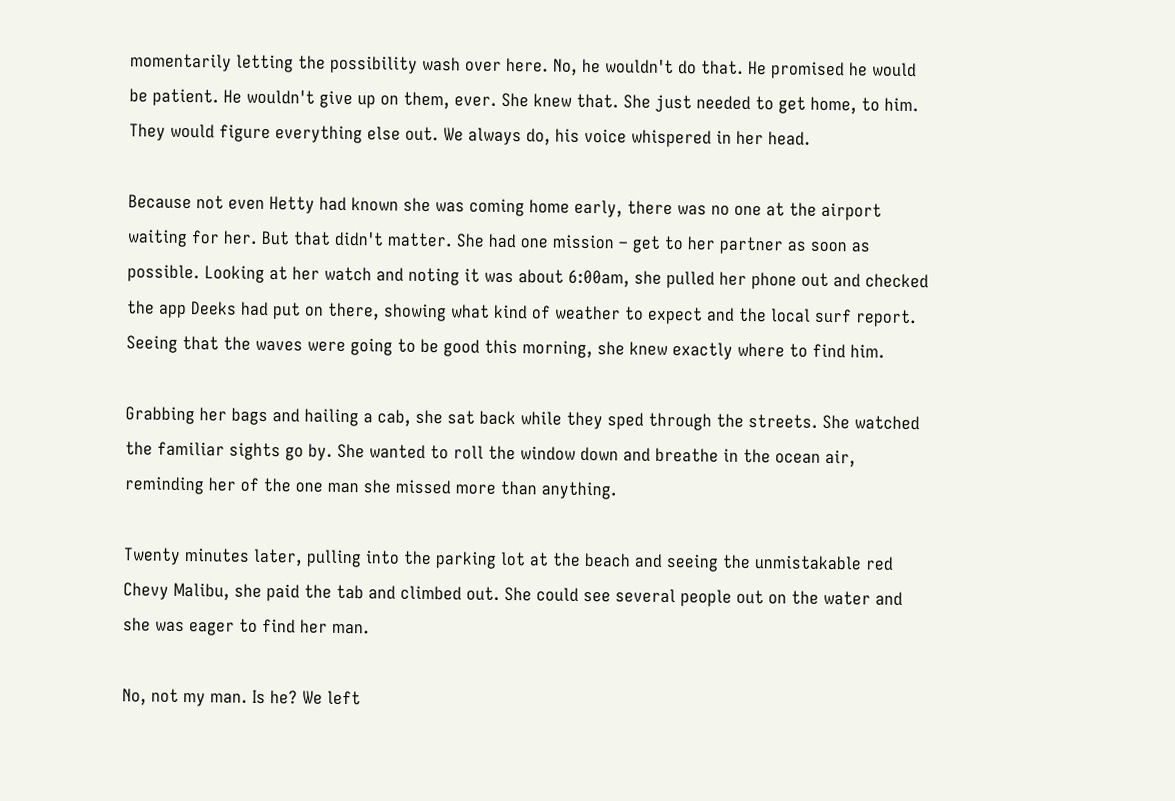momentarily letting the possibility wash over here. No, he wouldn't do that. He promised he would be patient. He wouldn't give up on them, ever. She knew that. She just needed to get home, to him. They would figure everything else out. We always do, his voice whispered in her head.

Because not even Hetty had known she was coming home early, there was no one at the airport waiting for her. But that didn't matter. She had one mission – get to her partner as soon as possible. Looking at her watch and noting it was about 6:00am, she pulled her phone out and checked the app Deeks had put on there, showing what kind of weather to expect and the local surf report. Seeing that the waves were going to be good this morning, she knew exactly where to find him.

Grabbing her bags and hailing a cab, she sat back while they sped through the streets. She watched the familiar sights go by. She wanted to roll the window down and breathe in the ocean air, reminding her of the one man she missed more than anything.

Twenty minutes later, pulling into the parking lot at the beach and seeing the unmistakable red Chevy Malibu, she paid the tab and climbed out. She could see several people out on the water and she was eager to find her man.

No, not my man. Is he? We left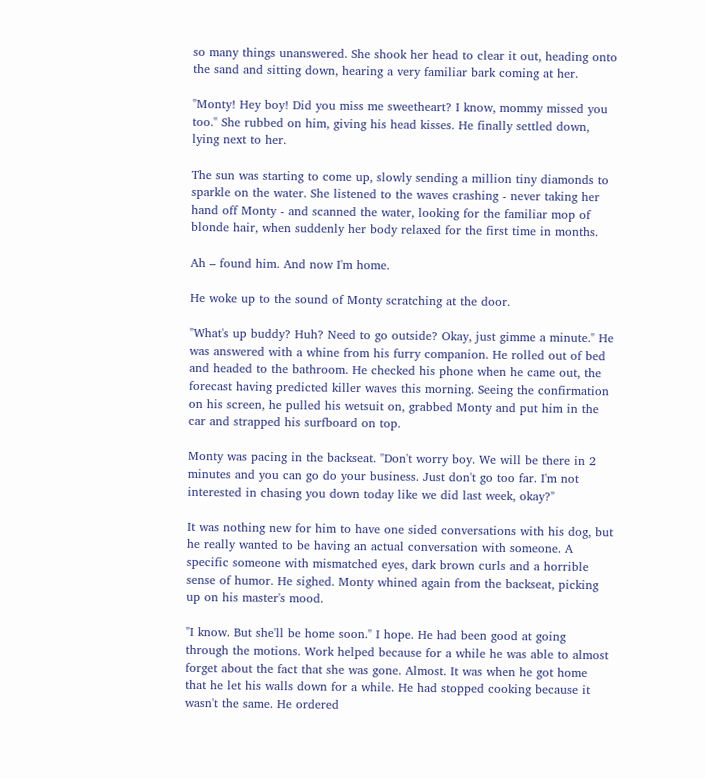so many things unanswered. She shook her head to clear it out, heading onto the sand and sitting down, hearing a very familiar bark coming at her.

"Monty! Hey boy! Did you miss me sweetheart? I know, mommy missed you too." She rubbed on him, giving his head kisses. He finally settled down, lying next to her.

The sun was starting to come up, slowly sending a million tiny diamonds to sparkle on the water. She listened to the waves crashing - never taking her hand off Monty - and scanned the water, looking for the familiar mop of blonde hair, when suddenly her body relaxed for the first time in months.

Ah – found him. And now I'm home.

He woke up to the sound of Monty scratching at the door.

"What's up buddy? Huh? Need to go outside? Okay, just gimme a minute." He was answered with a whine from his furry companion. He rolled out of bed and headed to the bathroom. He checked his phone when he came out, the forecast having predicted killer waves this morning. Seeing the confirmation on his screen, he pulled his wetsuit on, grabbed Monty and put him in the car and strapped his surfboard on top.

Monty was pacing in the backseat. "Don't worry boy. We will be there in 2 minutes and you can go do your business. Just don't go too far. I'm not interested in chasing you down today like we did last week, okay?"

It was nothing new for him to have one sided conversations with his dog, but he really wanted to be having an actual conversation with someone. A specific someone with mismatched eyes, dark brown curls and a horrible sense of humor. He sighed. Monty whined again from the backseat, picking up on his master's mood.

"I know. But she'll be home soon." I hope. He had been good at going through the motions. Work helped because for a while he was able to almost forget about the fact that she was gone. Almost. It was when he got home that he let his walls down for a while. He had stopped cooking because it wasn't the same. He ordered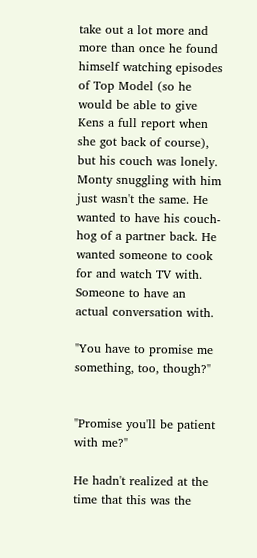take out a lot more and more than once he found himself watching episodes of Top Model (so he would be able to give Kens a full report when she got back of course), but his couch was lonely. Monty snuggling with him just wasn't the same. He wanted to have his couch-hog of a partner back. He wanted someone to cook for and watch TV with. Someone to have an actual conversation with.

"You have to promise me something, too, though?"


"Promise you'll be patient with me?"

He hadn't realized at the time that this was the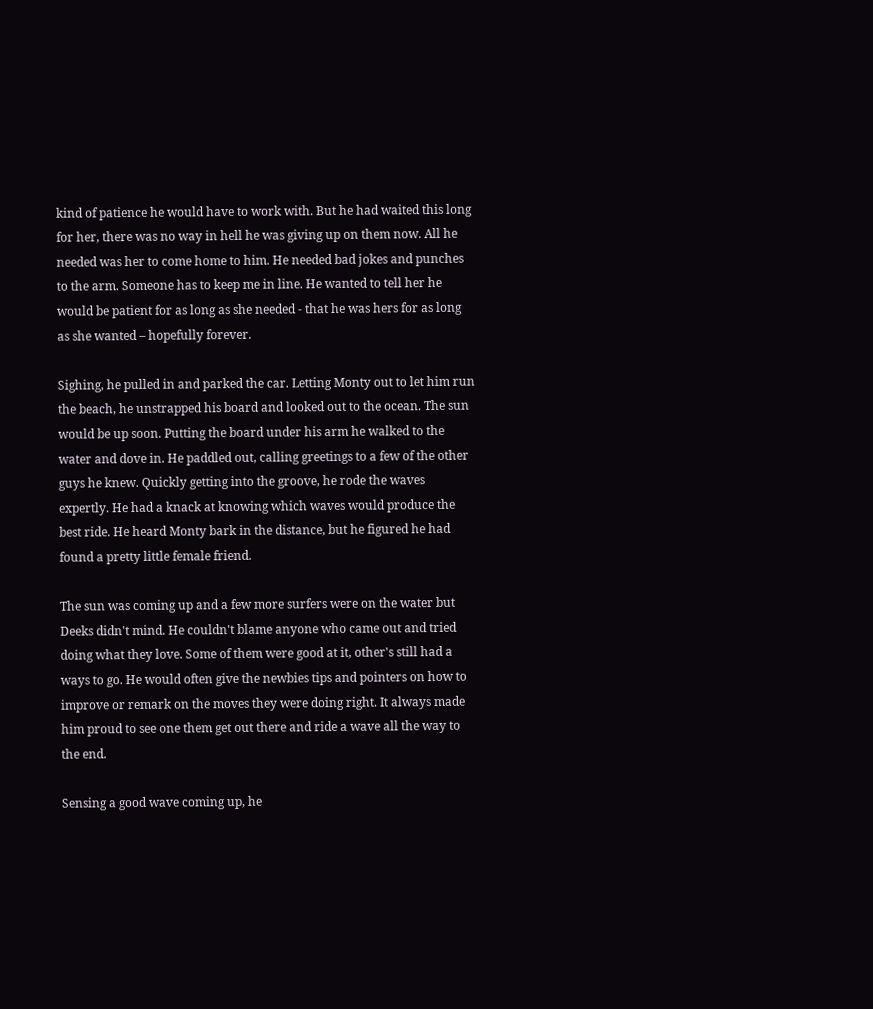kind of patience he would have to work with. But he had waited this long for her, there was no way in hell he was giving up on them now. All he needed was her to come home to him. He needed bad jokes and punches to the arm. Someone has to keep me in line. He wanted to tell her he would be patient for as long as she needed - that he was hers for as long as she wanted – hopefully forever.

Sighing, he pulled in and parked the car. Letting Monty out to let him run the beach, he unstrapped his board and looked out to the ocean. The sun would be up soon. Putting the board under his arm he walked to the water and dove in. He paddled out, calling greetings to a few of the other guys he knew. Quickly getting into the groove, he rode the waves expertly. He had a knack at knowing which waves would produce the best ride. He heard Monty bark in the distance, but he figured he had found a pretty little female friend.

The sun was coming up and a few more surfers were on the water but Deeks didn't mind. He couldn't blame anyone who came out and tried doing what they love. Some of them were good at it, other's still had a ways to go. He would often give the newbies tips and pointers on how to improve or remark on the moves they were doing right. It always made him proud to see one them get out there and ride a wave all the way to the end.

Sensing a good wave coming up, he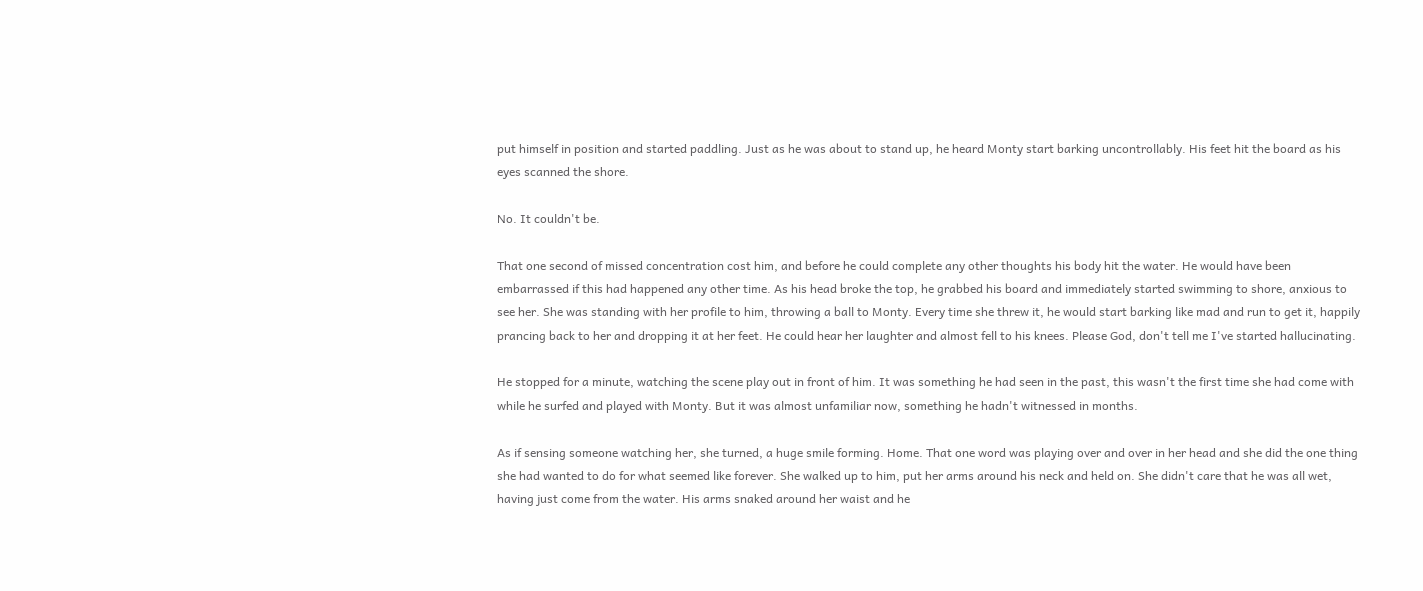put himself in position and started paddling. Just as he was about to stand up, he heard Monty start barking uncontrollably. His feet hit the board as his eyes scanned the shore.

No. It couldn't be.

That one second of missed concentration cost him, and before he could complete any other thoughts his body hit the water. He would have been embarrassed if this had happened any other time. As his head broke the top, he grabbed his board and immediately started swimming to shore, anxious to see her. She was standing with her profile to him, throwing a ball to Monty. Every time she threw it, he would start barking like mad and run to get it, happily prancing back to her and dropping it at her feet. He could hear her laughter and almost fell to his knees. Please God, don't tell me I've started hallucinating.

He stopped for a minute, watching the scene play out in front of him. It was something he had seen in the past, this wasn't the first time she had come with while he surfed and played with Monty. But it was almost unfamiliar now, something he hadn't witnessed in months.

As if sensing someone watching her, she turned, a huge smile forming. Home. That one word was playing over and over in her head and she did the one thing she had wanted to do for what seemed like forever. She walked up to him, put her arms around his neck and held on. She didn't care that he was all wet, having just come from the water. His arms snaked around her waist and he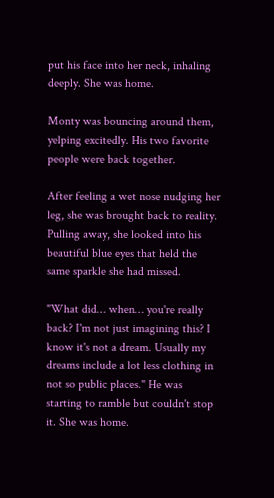put his face into her neck, inhaling deeply. She was home.

Monty was bouncing around them, yelping excitedly. His two favorite people were back together.

After feeling a wet nose nudging her leg, she was brought back to reality. Pulling away, she looked into his beautiful blue eyes that held the same sparkle she had missed.

"What did… when… you're really back? I'm not just imagining this? I know it's not a dream. Usually my dreams include a lot less clothing in not so public places." He was starting to ramble but couldn't stop it. She was home.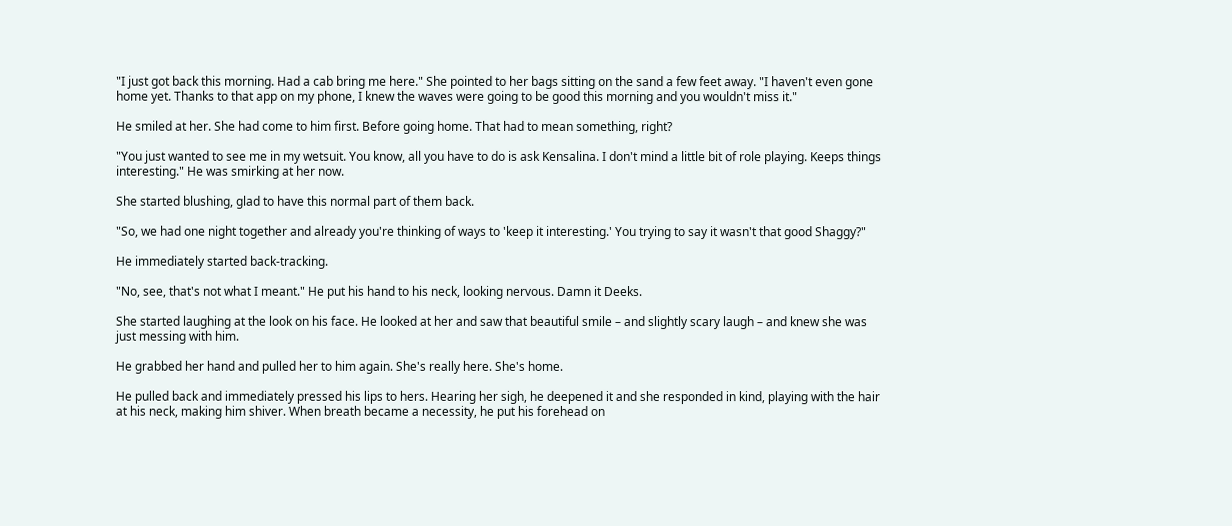"I just got back this morning. Had a cab bring me here." She pointed to her bags sitting on the sand a few feet away. "I haven't even gone home yet. Thanks to that app on my phone, I knew the waves were going to be good this morning and you wouldn't miss it."

He smiled at her. She had come to him first. Before going home. That had to mean something, right?

"You just wanted to see me in my wetsuit. You know, all you have to do is ask Kensalina. I don't mind a little bit of role playing. Keeps things interesting." He was smirking at her now.

She started blushing, glad to have this normal part of them back.

"So, we had one night together and already you're thinking of ways to 'keep it interesting.' You trying to say it wasn't that good Shaggy?"

He immediately started back-tracking.

"No, see, that's not what I meant." He put his hand to his neck, looking nervous. Damn it Deeks.

She started laughing at the look on his face. He looked at her and saw that beautiful smile – and slightly scary laugh – and knew she was just messing with him.

He grabbed her hand and pulled her to him again. She's really here. She's home.

He pulled back and immediately pressed his lips to hers. Hearing her sigh, he deepened it and she responded in kind, playing with the hair at his neck, making him shiver. When breath became a necessity, he put his forehead on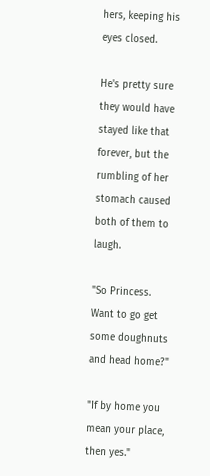hers, keeping his eyes closed.

He's pretty sure they would have stayed like that forever, but the rumbling of her stomach caused both of them to laugh.

"So Princess. Want to go get some doughnuts and head home?"

"If by home you mean your place, then yes."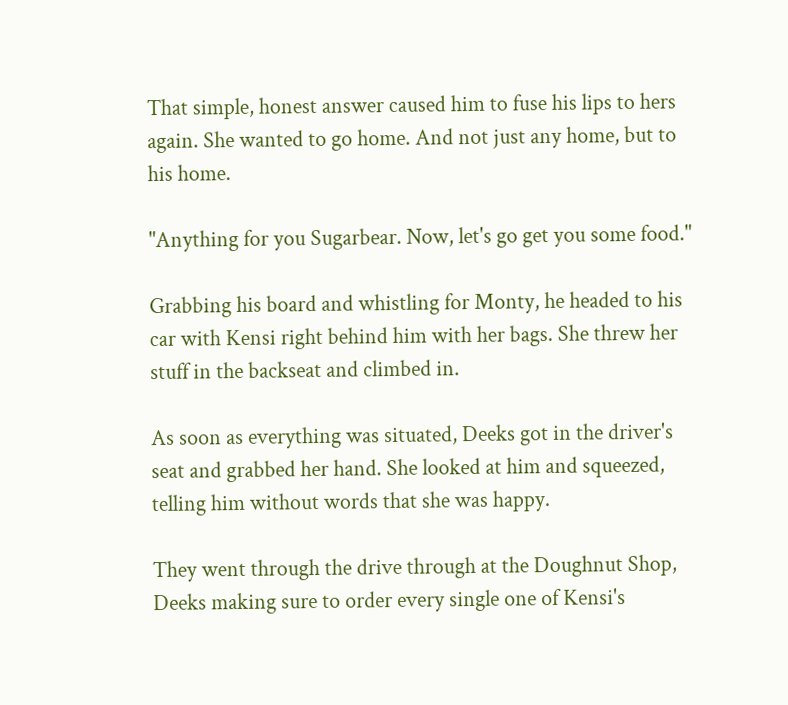That simple, honest answer caused him to fuse his lips to hers again. She wanted to go home. And not just any home, but to his home.

"Anything for you Sugarbear. Now, let's go get you some food."

Grabbing his board and whistling for Monty, he headed to his car with Kensi right behind him with her bags. She threw her stuff in the backseat and climbed in.

As soon as everything was situated, Deeks got in the driver's seat and grabbed her hand. She looked at him and squeezed, telling him without words that she was happy.

They went through the drive through at the Doughnut Shop, Deeks making sure to order every single one of Kensi's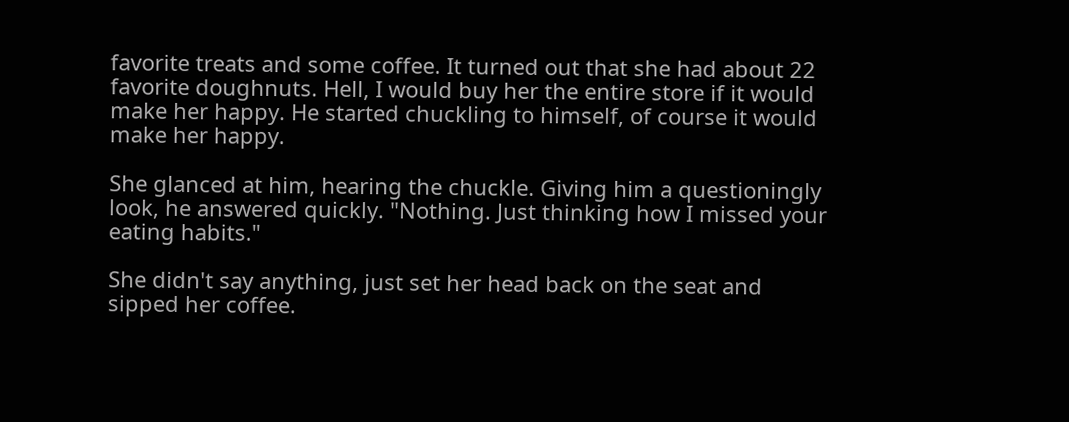favorite treats and some coffee. It turned out that she had about 22 favorite doughnuts. Hell, I would buy her the entire store if it would make her happy. He started chuckling to himself, of course it would make her happy.

She glanced at him, hearing the chuckle. Giving him a questioningly look, he answered quickly. "Nothing. Just thinking how I missed your eating habits."

She didn't say anything, just set her head back on the seat and sipped her coffee.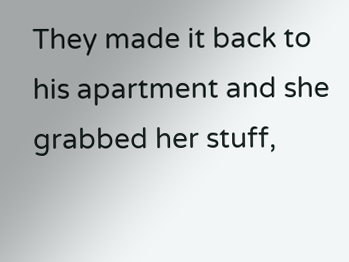They made it back to his apartment and she grabbed her stuff,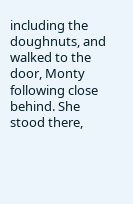including the doughnuts, and walked to the door, Monty following close behind. She stood there,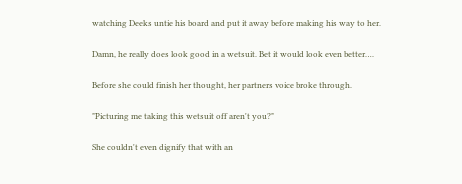watching Deeks untie his board and put it away before making his way to her.

Damn, he really does look good in a wetsuit. Bet it would look even better….

Before she could finish her thought, her partners voice broke through.

"Picturing me taking this wetsuit off aren't you?"

She couldn't even dignify that with an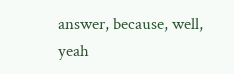answer, because, well, yeah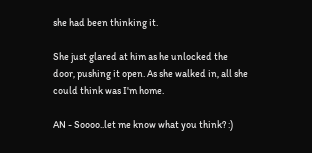she had been thinking it.

She just glared at him as he unlocked the door, pushing it open. As she walked in, all she could think was I'm home.

AN - Soooo..let me know what you think? :)